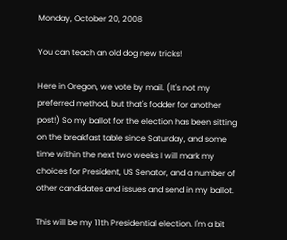Monday, October 20, 2008

You can teach an old dog new tricks!

Here in Oregon, we vote by mail. (It's not my preferred method, but that's fodder for another post!) So my ballot for the election has been sitting on the breakfast table since Saturday, and some time within the next two weeks I will mark my choices for President, US Senator, and a number of other candidates and issues and send in my ballot.

This will be my 11th Presidential election. I'm a bit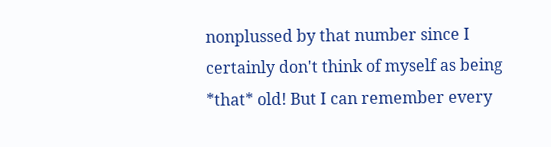nonplussed by that number since I certainly don't think of myself as being *that* old! But I can remember every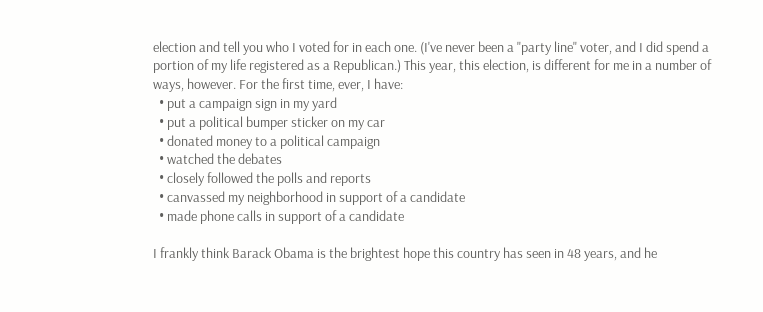election and tell you who I voted for in each one. (I've never been a "party line" voter, and I did spend a portion of my life registered as a Republican.) This year, this election, is different for me in a number of ways, however. For the first time, ever, I have:
  • put a campaign sign in my yard
  • put a political bumper sticker on my car
  • donated money to a political campaign
  • watched the debates
  • closely followed the polls and reports
  • canvassed my neighborhood in support of a candidate
  • made phone calls in support of a candidate

I frankly think Barack Obama is the brightest hope this country has seen in 48 years, and he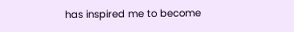has inspired me to become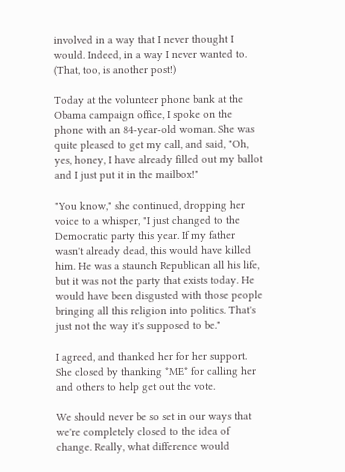involved in a way that I never thought I would. Indeed, in a way I never wanted to. (That, too, is another post!)

Today at the volunteer phone bank at the Obama campaign office, I spoke on the phone with an 84-year-old woman. She was quite pleased to get my call, and said, "Oh, yes, honey, I have already filled out my ballot and I just put it in the mailbox!"

"You know," she continued, dropping her voice to a whisper, "I just changed to the Democratic party this year. If my father wasn't already dead, this would have killed him. He was a staunch Republican all his life, but it was not the party that exists today. He would have been disgusted with those people bringing all this religion into politics. That's just not the way it's supposed to be."

I agreed, and thanked her for her support. She closed by thanking *ME* for calling her and others to help get out the vote.

We should never be so set in our ways that we're completely closed to the idea of change. Really, what difference would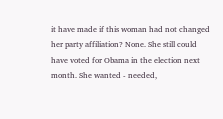it have made if this woman had not changed her party affiliation? None. She still could have voted for Obama in the election next month. She wanted - needed,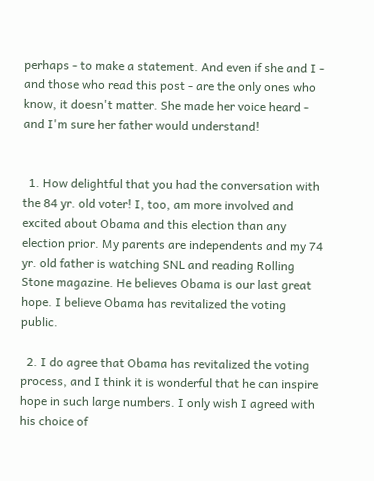perhaps - to make a statement. And even if she and I - and those who read this post - are the only ones who know, it doesn't matter. She made her voice heard - and I'm sure her father would understand!


  1. How delightful that you had the conversation with the 84 yr. old voter! I, too, am more involved and excited about Obama and this election than any election prior. My parents are independents and my 74 yr. old father is watching SNL and reading Rolling Stone magazine. He believes Obama is our last great hope. I believe Obama has revitalized the voting public.

  2. I do agree that Obama has revitalized the voting process, and I think it is wonderful that he can inspire hope in such large numbers. I only wish I agreed with his choice of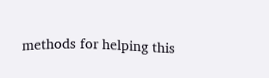methods for helping this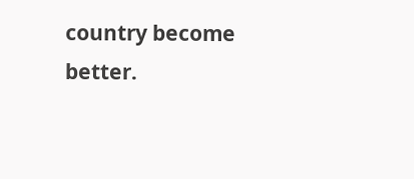country become better.